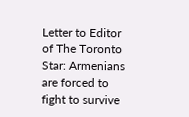Letter to Editor of The Toronto Star: Armenians are forced to fight to survive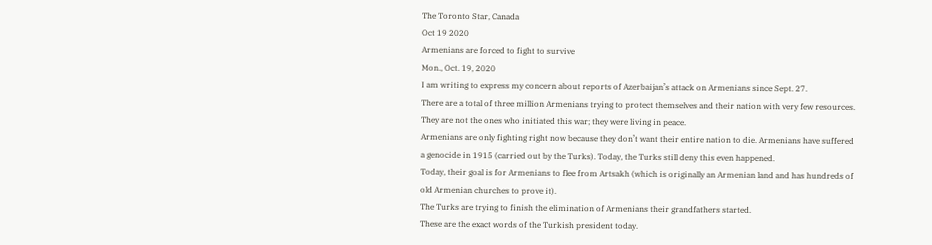The Toronto Star, Canada
Oct 19 2020
Armenians are forced to fight to survive
Mon., Oct. 19, 2020
I am writing to express my concern about reports of Azerbaijan’s attack on Armenians since Sept. 27.
There are a total of three million Armenians trying to protect themselves and their nation with very few resources. They are not the ones who initiated this war; they were living in peace.
Armenians are only fighting right now because they don’t want their entire nation to die. Armenians have suffered a genocide in 1915 (carried out by the Turks). Today, the Turks still deny this even happened.
Today, their goal is for Armenians to flee from Artsakh (which is originally an Armenian land and has hundreds of old Armenian churches to prove it).
The Turks are trying to finish the elimination of Armenians their grandfathers started.
These are the exact words of the Turkish president today.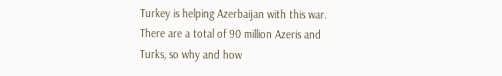Turkey is helping Azerbaijan with this war.
There are a total of 90 million Azeris and Turks, so why and how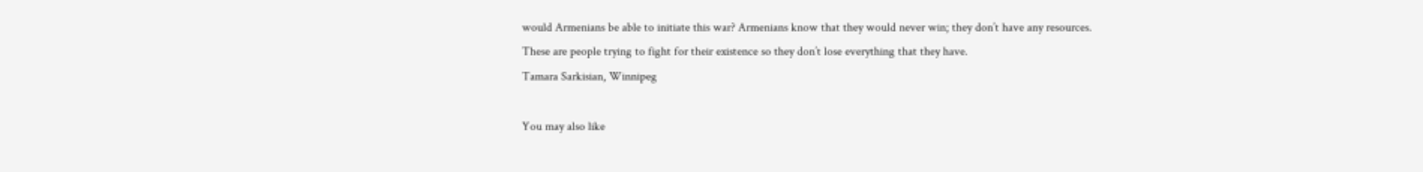would Armenians be able to initiate this war? Armenians know that they would never win; they don’t have any resources.
These are people trying to fight for their existence so they don’t lose everything that they have.
Tamara Sarkisian, Winnipeg

You may also like